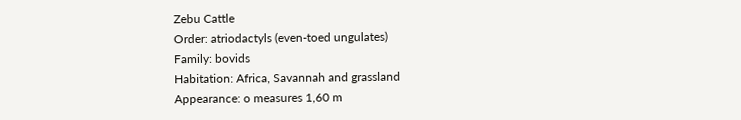Zebu Cattle
Order: atriodactyls (even-toed ungulates)
Family: bovids
Habitation: Africa, Savannah and grassland
Appearance: o measures 1,60 m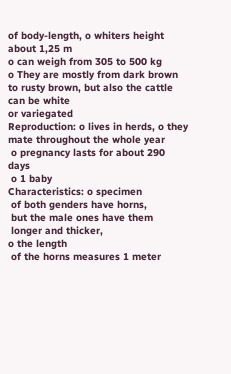of body-length, o whiters height about 1,25 m
o can weigh from 305 to 500 kg
o They are mostly from dark brown to rusty brown, but also the cattle can be white
or variegated
Reproduction: o lives in herds, o they mate throughout the whole year
 o pregnancy lasts for about 290 days
 o 1 baby
Characteristics: o specimen
 of both genders have horns,
 but the male ones have them
 longer and thicker,
o the length
 of the horns measures 1 meter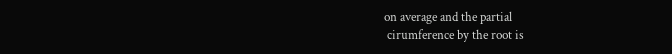on average and the partial
 cirumference by the root is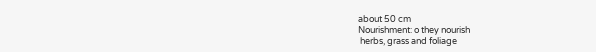about 50 cm
Nourishment: o they nourish
 herbs, grass and foliage